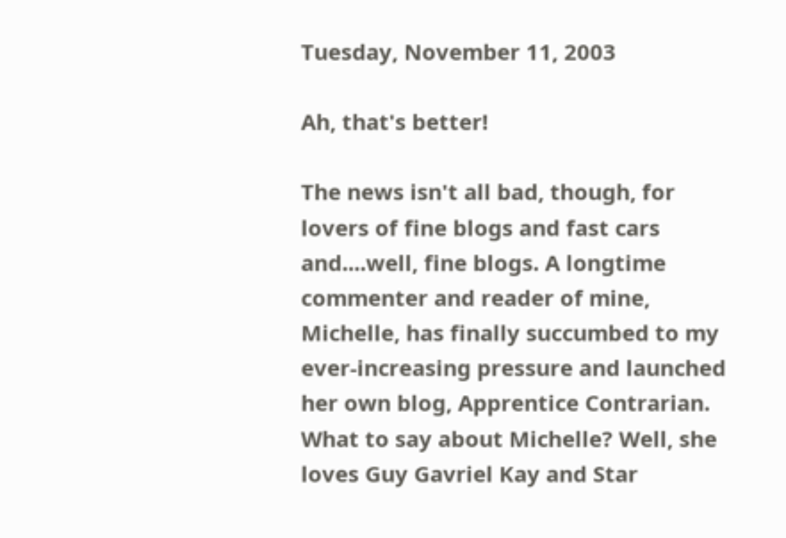Tuesday, November 11, 2003

Ah, that's better!

The news isn't all bad, though, for lovers of fine blogs and fast cars and....well, fine blogs. A longtime commenter and reader of mine, Michelle, has finally succumbed to my ever-increasing pressure and launched her own blog, Apprentice Contrarian. What to say about Michelle? Well, she loves Guy Gavriel Kay and Star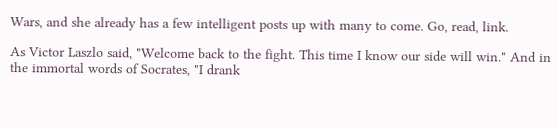Wars, and she already has a few intelligent posts up with many to come. Go, read, link.

As Victor Laszlo said, "Welcome back to the fight. This time I know our side will win." And in the immortal words of Socrates, "I drank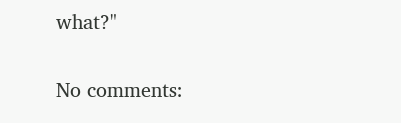what?"

No comments: